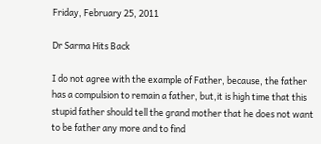Friday, February 25, 2011

Dr Sarma Hits Back

I do not agree with the example of Father, because, the father has a compulsion to remain a father, but,it is high time that this stupid father should tell the grand mother that he does not want to be father any more and to find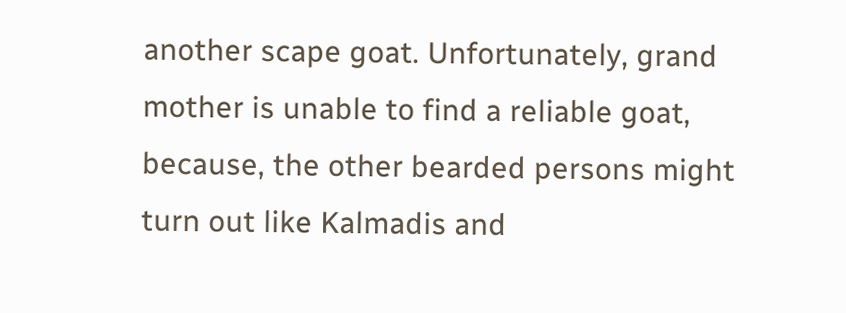another scape goat. Unfortunately, grand mother is unable to find a reliable goat, because, the other bearded persons might turn out like Kalmadis and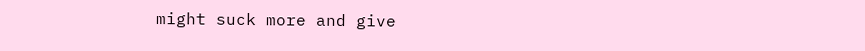might suck more and give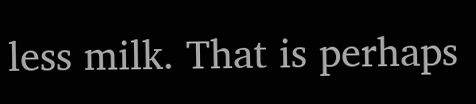less milk. That is perhaps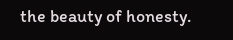the beauty of honesty.